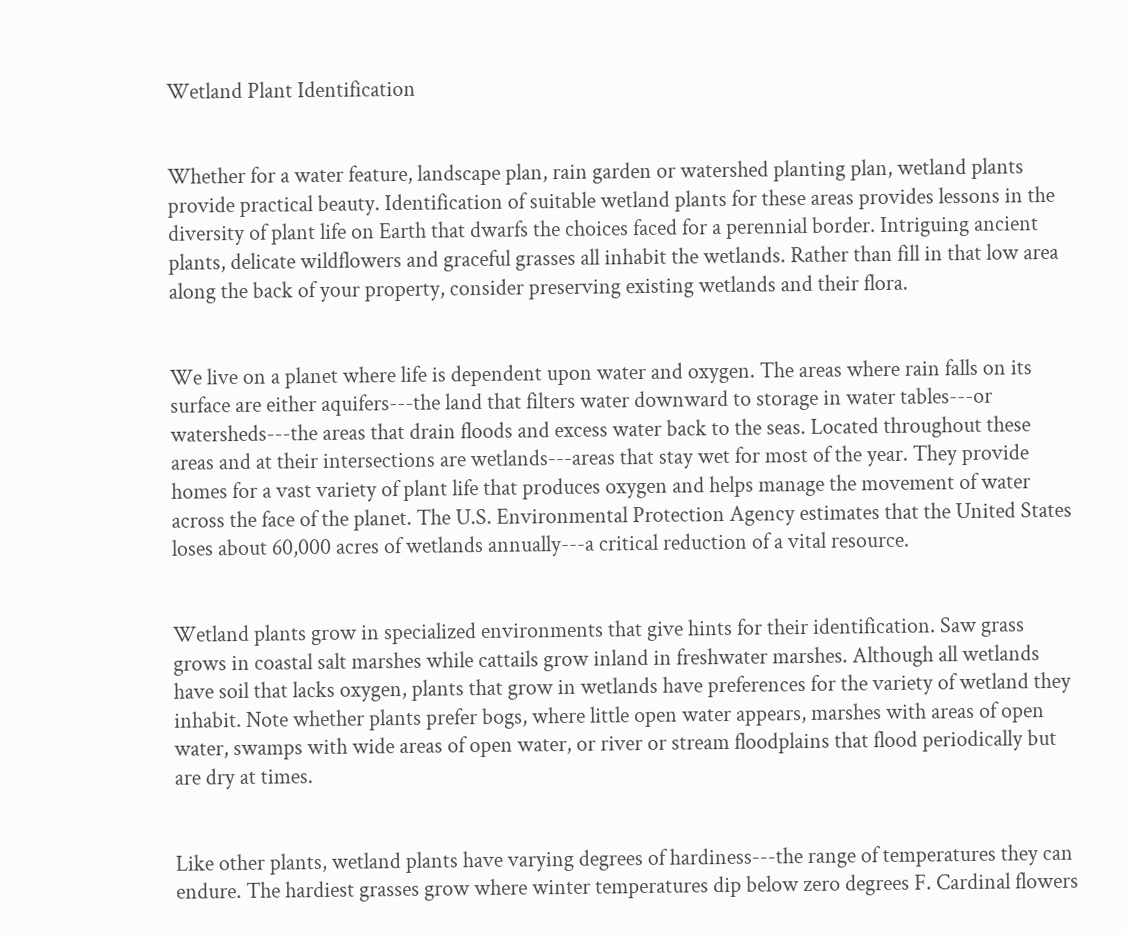Wetland Plant Identification


Whether for a water feature, landscape plan, rain garden or watershed planting plan, wetland plants provide practical beauty. Identification of suitable wetland plants for these areas provides lessons in the diversity of plant life on Earth that dwarfs the choices faced for a perennial border. Intriguing ancient plants, delicate wildflowers and graceful grasses all inhabit the wetlands. Rather than fill in that low area along the back of your property, consider preserving existing wetlands and their flora.


We live on a planet where life is dependent upon water and oxygen. The areas where rain falls on its surface are either aquifers---the land that filters water downward to storage in water tables---or watersheds---the areas that drain floods and excess water back to the seas. Located throughout these areas and at their intersections are wetlands---areas that stay wet for most of the year. They provide homes for a vast variety of plant life that produces oxygen and helps manage the movement of water across the face of the planet. The U.S. Environmental Protection Agency estimates that the United States loses about 60,000 acres of wetlands annually---a critical reduction of a vital resource.


Wetland plants grow in specialized environments that give hints for their identification. Saw grass grows in coastal salt marshes while cattails grow inland in freshwater marshes. Although all wetlands have soil that lacks oxygen, plants that grow in wetlands have preferences for the variety of wetland they inhabit. Note whether plants prefer bogs, where little open water appears, marshes with areas of open water, swamps with wide areas of open water, or river or stream floodplains that flood periodically but are dry at times.


Like other plants, wetland plants have varying degrees of hardiness---the range of temperatures they can endure. The hardiest grasses grow where winter temperatures dip below zero degrees F. Cardinal flowers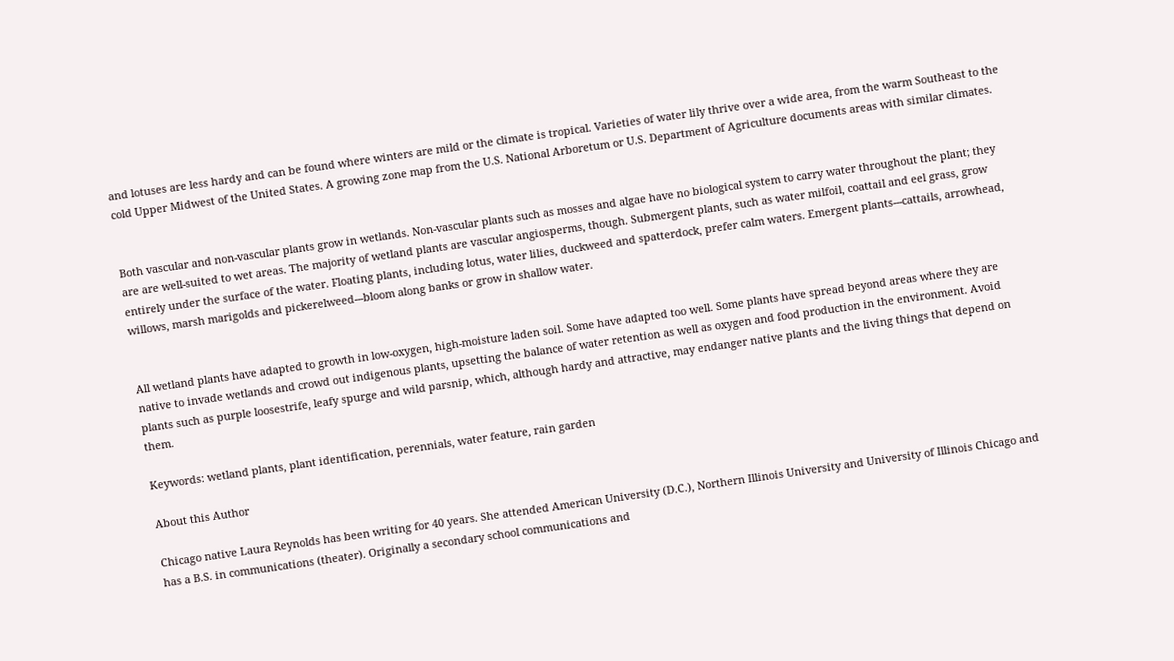and lotuses are less hardy and can be found where winters are mild or the climate is tropical. Varieties of water lily thrive over a wide area, from the warm Southeast to the cold Upper Midwest of the United States. A growing zone map from the U.S. National Arboretum or U.S. Department of Agriculture documents areas with similar climates.


Both vascular and non-vascular plants grow in wetlands. Non-vascular plants such as mosses and algae have no biological system to carry water throughout the plant; they are are well-suited to wet areas. The majority of wetland plants are vascular angiosperms, though. Submergent plants, such as water milfoil, coattail and eel grass, grow entirely under the surface of the water. Floating plants, including lotus, water lilies, duckweed and spatterdock, prefer calm waters. Emergent plants---cattails, arrowhead, willows, marsh marigolds and pickerelweed---bloom along banks or grow in shallow water.


All wetland plants have adapted to growth in low-oxygen, high-moisture laden soil. Some have adapted too well. Some plants have spread beyond areas where they are native to invade wetlands and crowd out indigenous plants, upsetting the balance of water retention as well as oxygen and food production in the environment. Avoid plants such as purple loosestrife, leafy spurge and wild parsnip, which, although hardy and attractive, may endanger native plants and the living things that depend on them.

Keywords: wetland plants, plant identification, perennials, water feature, rain garden

About this Author

Chicago native Laura Reynolds has been writing for 40 years. She attended American University (D.C.), Northern Illinois University and University of Illinois Chicago and has a B.S. in communications (theater). Originally a secondary school communications and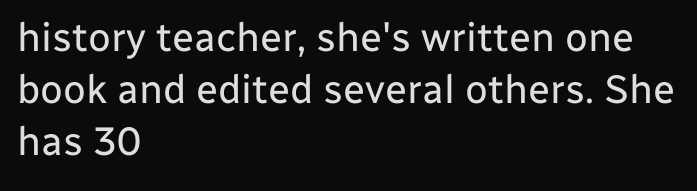history teacher, she's written one book and edited several others. She has 30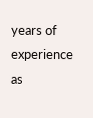years of experience as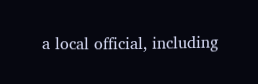a local official, including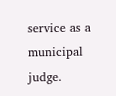service as a municipal judge.